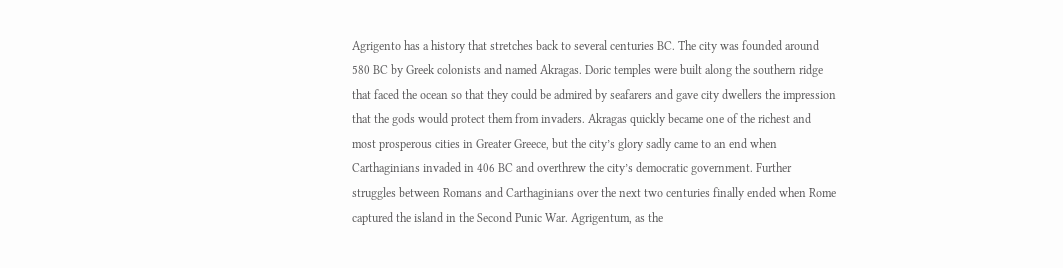Agrigento has a history that stretches back to several centuries BC. The city was founded around 580 BC by Greek colonists and named Akragas. Doric temples were built along the southern ridge that faced the ocean so that they could be admired by seafarers and gave city dwellers the impression that the gods would protect them from invaders. Akragas quickly became one of the richest and most prosperous cities in Greater Greece, but the city’s glory sadly came to an end when Carthaginians invaded in 406 BC and overthrew the city’s democratic government. Further struggles between Romans and Carthaginians over the next two centuries finally ended when Rome captured the island in the Second Punic War. Agrigentum, as the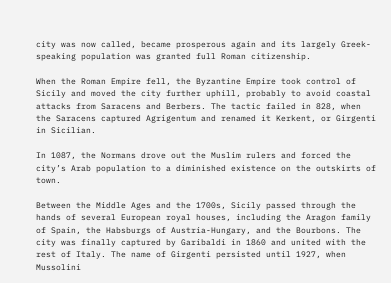city was now called, became prosperous again and its largely Greek-speaking population was granted full Roman citizenship.

When the Roman Empire fell, the Byzantine Empire took control of Sicily and moved the city further uphill, probably to avoid coastal attacks from Saracens and Berbers. The tactic failed in 828, when the Saracens captured Agrigentum and renamed it Kerkent, or Girgenti in Sicilian.

In 1087, the Normans drove out the Muslim rulers and forced the city’s Arab population to a diminished existence on the outskirts of town.

Between the Middle Ages and the 1700s, Sicily passed through the hands of several European royal houses, including the Aragon family of Spain, the Habsburgs of Austria-Hungary, and the Bourbons. The city was finally captured by Garibaldi in 1860 and united with the rest of Italy. The name of Girgenti persisted until 1927, when Mussolini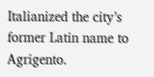Italianized the city’s former Latin name to Agrigento.